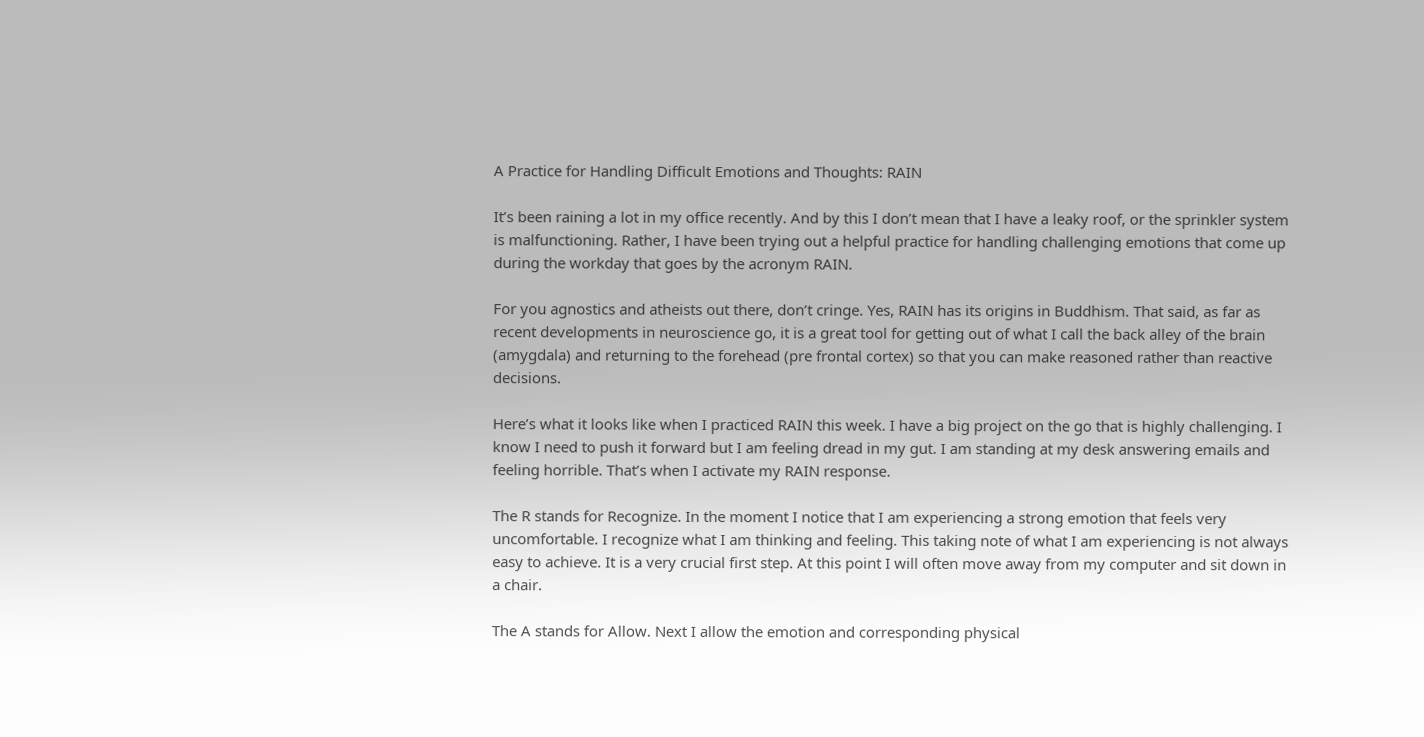A Practice for Handling Difficult Emotions and Thoughts: RAIN

It’s been raining a lot in my office recently. And by this I don’t mean that I have a leaky roof, or the sprinkler system is malfunctioning. Rather, I have been trying out a helpful practice for handling challenging emotions that come up during the workday that goes by the acronym RAIN.

For you agnostics and atheists out there, don’t cringe. Yes, RAIN has its origins in Buddhism. That said, as far as recent developments in neuroscience go, it is a great tool for getting out of what I call the back alley of the brain (amygdala) and returning to the forehead (pre frontal cortex) so that you can make reasoned rather than reactive decisions.

Here’s what it looks like when I practiced RAIN this week. I have a big project on the go that is highly challenging. I know I need to push it forward but I am feeling dread in my gut. I am standing at my desk answering emails and feeling horrible. That’s when I activate my RAIN response.

The R stands for Recognize. In the moment I notice that I am experiencing a strong emotion that feels very uncomfortable. I recognize what I am thinking and feeling. This taking note of what I am experiencing is not always easy to achieve. It is a very crucial first step. At this point I will often move away from my computer and sit down in a chair.

The A stands for Allow. Next I allow the emotion and corresponding physical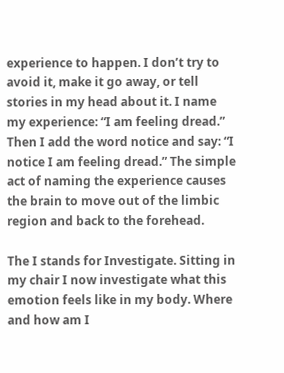experience to happen. I don’t try to avoid it, make it go away, or tell stories in my head about it. I name my experience: “I am feeling dread.” Then I add the word notice and say: “I notice I am feeling dread.” The simple act of naming the experience causes the brain to move out of the limbic region and back to the forehead.

The I stands for Investigate. Sitting in my chair I now investigate what this emotion feels like in my body. Where and how am I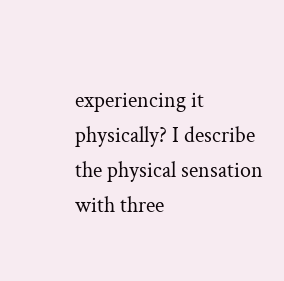experiencing it physically? I describe the physical sensation with three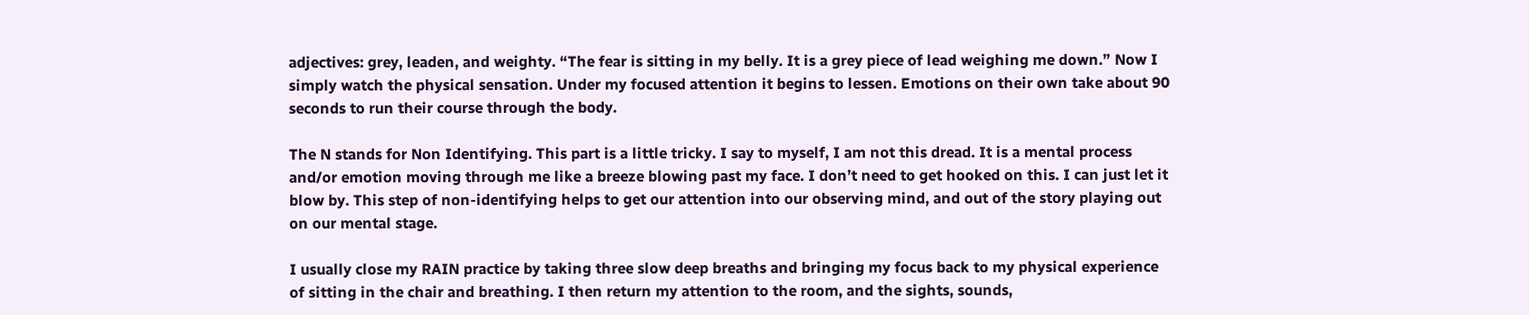adjectives: grey, leaden, and weighty. “The fear is sitting in my belly. It is a grey piece of lead weighing me down.” Now I simply watch the physical sensation. Under my focused attention it begins to lessen. Emotions on their own take about 90 seconds to run their course through the body.

The N stands for Non Identifying. This part is a little tricky. I say to myself, I am not this dread. It is a mental process and/or emotion moving through me like a breeze blowing past my face. I don’t need to get hooked on this. I can just let it blow by. This step of non-identifying helps to get our attention into our observing mind, and out of the story playing out on our mental stage.

I usually close my RAIN practice by taking three slow deep breaths and bringing my focus back to my physical experience of sitting in the chair and breathing. I then return my attention to the room, and the sights, sounds,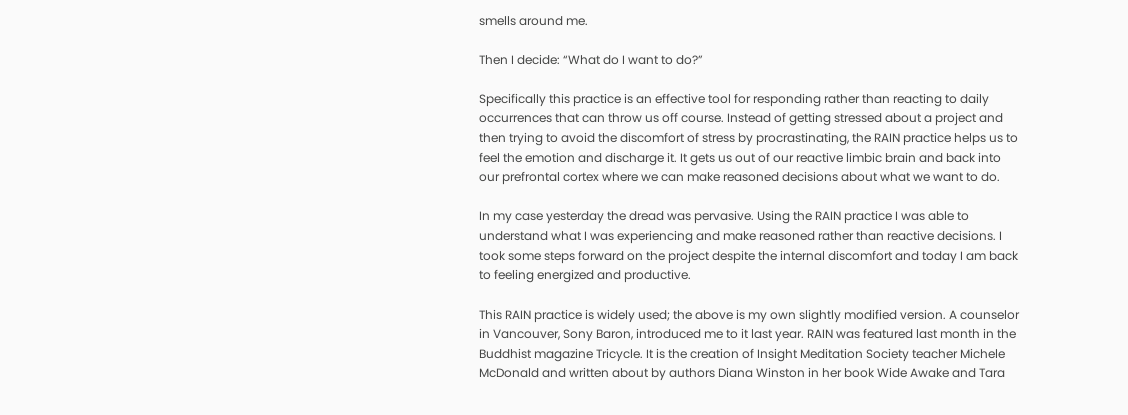smells around me.

Then I decide: “What do I want to do?”

Specifically this practice is an effective tool for responding rather than reacting to daily occurrences that can throw us off course. Instead of getting stressed about a project and then trying to avoid the discomfort of stress by procrastinating, the RAIN practice helps us to feel the emotion and discharge it. It gets us out of our reactive limbic brain and back into our prefrontal cortex where we can make reasoned decisions about what we want to do.

In my case yesterday the dread was pervasive. Using the RAIN practice I was able to understand what I was experiencing and make reasoned rather than reactive decisions. I took some steps forward on the project despite the internal discomfort and today I am back to feeling energized and productive.

This RAIN practice is widely used; the above is my own slightly modified version. A counselor in Vancouver, Sony Baron, introduced me to it last year. RAIN was featured last month in the Buddhist magazine Tricycle. It is the creation of Insight Meditation Society teacher Michele McDonald and written about by authors Diana Winston in her book Wide Awake and Tara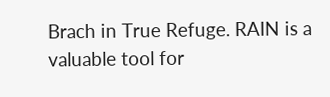Brach in True Refuge. RAIN is a valuable tool for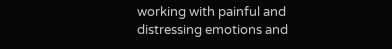working with painful and distressing emotions and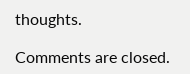thoughts.

Comments are closed.